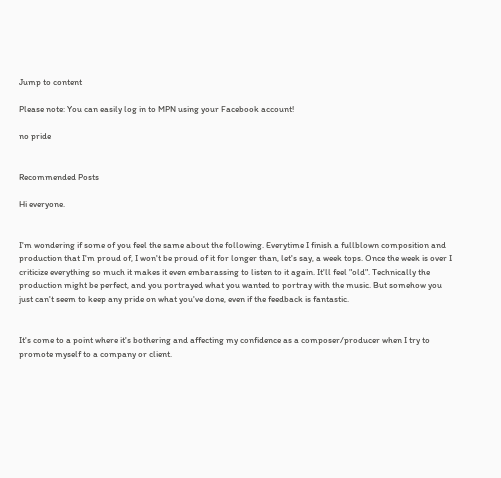Jump to content

Please note: You can easily log in to MPN using your Facebook account!

no pride


Recommended Posts

Hi everyone.


I'm wondering if some of you feel the same about the following. Everytime I finish a fullblown composition and production that I'm proud of, I won't be proud of it for longer than, let's say, a week tops. Once the week is over I criticize everything so much it makes it even embarassing to listen to it again. It'll feel "old". Technically the production might be perfect, and you portrayed what you wanted to portray with the music. But somehow you just can't seem to keep any pride on what you've done, even if the feedback is fantastic.


It's come to a point where it's bothering and affecting my confidence as a composer/producer when I try to promote myself to a company or client.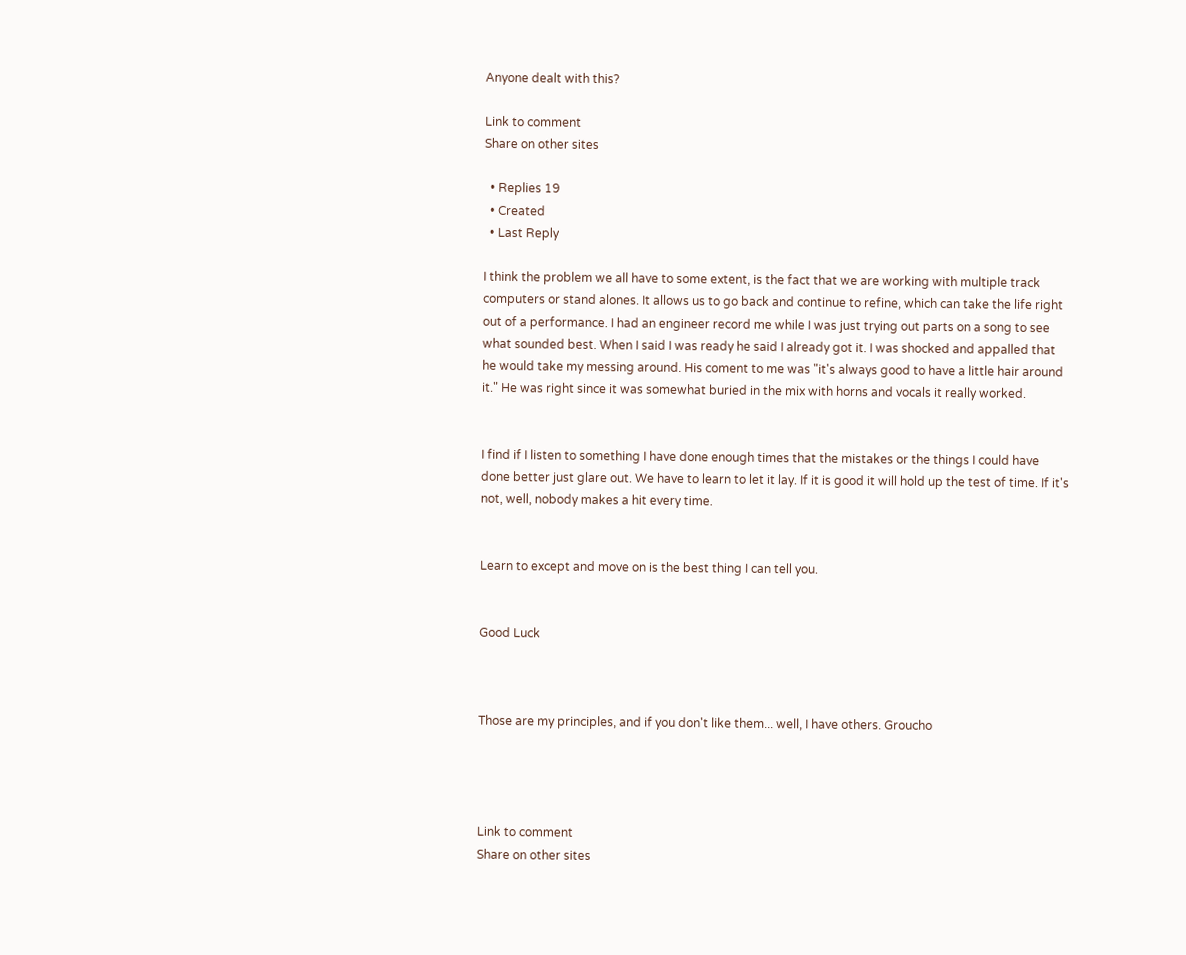Anyone dealt with this?

Link to comment
Share on other sites

  • Replies 19
  • Created
  • Last Reply

I think the problem we all have to some extent, is the fact that we are working with multiple track computers or stand alones. It allows us to go back and continue to refine, which can take the life right out of a performance. I had an engineer record me while I was just trying out parts on a song to see what sounded best. When I said I was ready he said I already got it. I was shocked and appalled that he would take my messing around. His coment to me was "it's always good to have a little hair around it." He was right since it was somewhat buried in the mix with horns and vocals it really worked.


I find if I listen to something I have done enough times that the mistakes or the things I could have done better just glare out. We have to learn to let it lay. If it is good it will hold up the test of time. If it's not, well, nobody makes a hit every time.


Learn to except and move on is the best thing I can tell you.


Good Luck



Those are my principles, and if you don't like them... well, I have others. Groucho




Link to comment
Share on other sites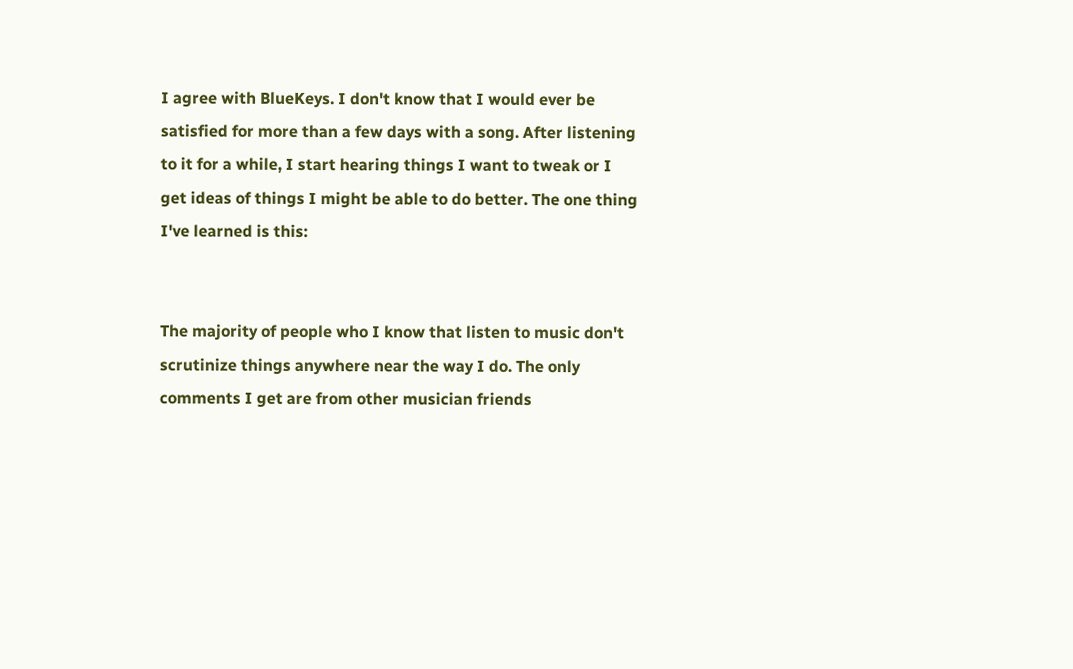I agree with BlueKeys. I don't know that I would ever be satisfied for more than a few days with a song. After listening to it for a while, I start hearing things I want to tweak or I get ideas of things I might be able to do better. The one thing I've learned is this:


The majority of people who I know that listen to music don't scrutinize things anywhere near the way I do. The only comments I get are from other musician friends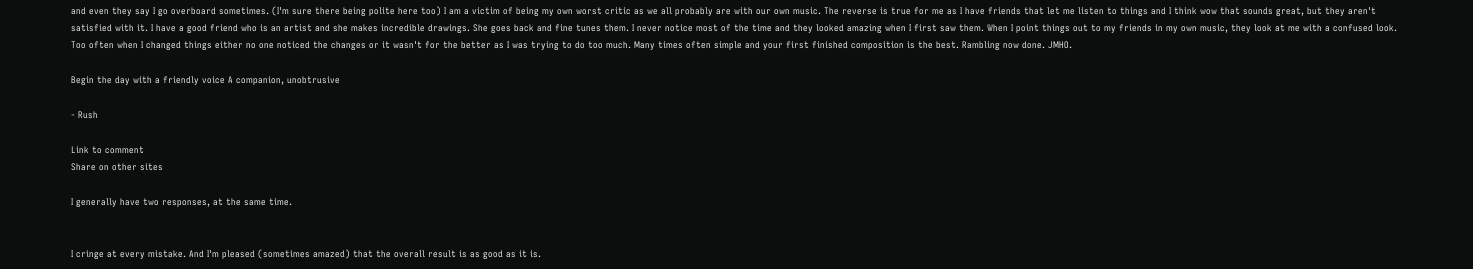and even they say I go overboard sometimes. (I'm sure there being polite here too) I am a victim of being my own worst critic as we all probably are with our own music. The reverse is true for me as I have friends that let me listen to things and I think wow that sounds great, but they aren't satisfied with it. I have a good friend who is an artist and she makes incredible drawings. She goes back and fine tunes them. I never notice most of the time and they looked amazing when I first saw them. When I point things out to my friends in my own music, they look at me with a confused look. Too often when I changed things either no one noticed the changes or it wasn't for the better as I was trying to do too much. Many times often simple and your first finished composition is the best. Rambling now done. JMHO.

Begin the day with a friendly voice A companion, unobtrusive

- Rush

Link to comment
Share on other sites

I generally have two responses, at the same time.


I cringe at every mistake. And I'm pleased (sometimes amazed) that the overall result is as good as it is.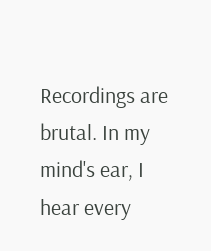Recordings are brutal. In my mind's ear, I hear every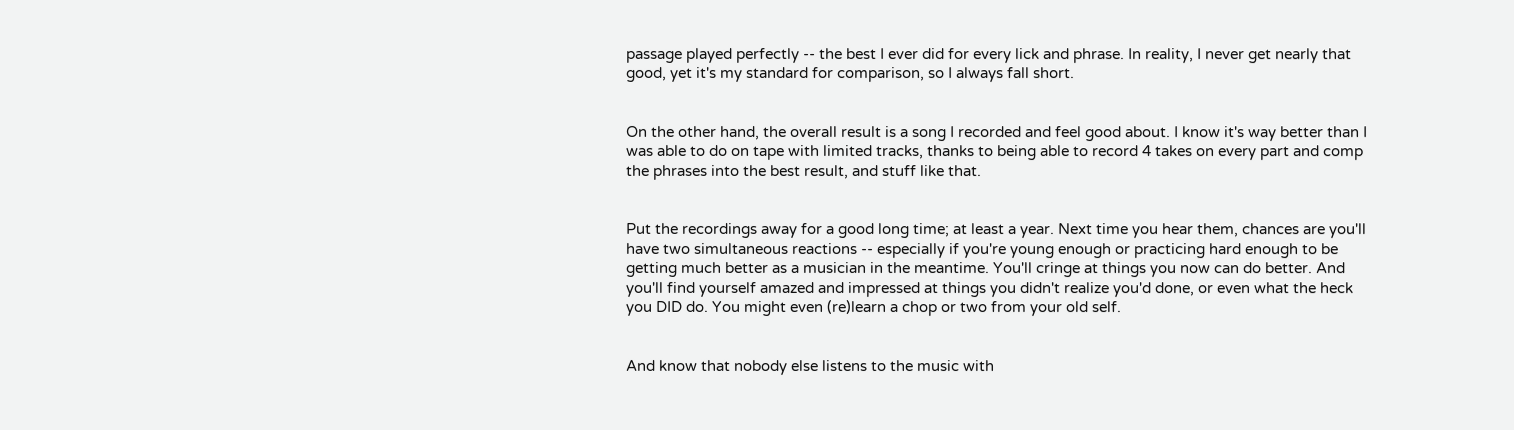passage played perfectly -- the best I ever did for every lick and phrase. In reality, I never get nearly that good, yet it's my standard for comparison, so I always fall short.


On the other hand, the overall result is a song I recorded and feel good about. I know it's way better than I was able to do on tape with limited tracks, thanks to being able to record 4 takes on every part and comp the phrases into the best result, and stuff like that.


Put the recordings away for a good long time; at least a year. Next time you hear them, chances are you'll have two simultaneous reactions -- especially if you're young enough or practicing hard enough to be getting much better as a musician in the meantime. You'll cringe at things you now can do better. And you'll find yourself amazed and impressed at things you didn't realize you'd done, or even what the heck you DID do. You might even (re)learn a chop or two from your old self.


And know that nobody else listens to the music with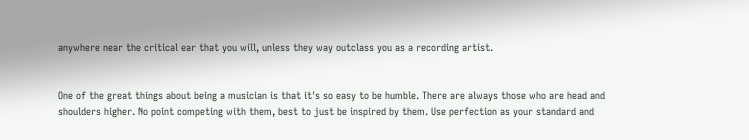anywhere near the critical ear that you will, unless they way outclass you as a recording artist.


One of the great things about being a musician is that it's so easy to be humble. There are always those who are head and shoulders higher. No point competing with them, best to just be inspired by them. Use perfection as your standard and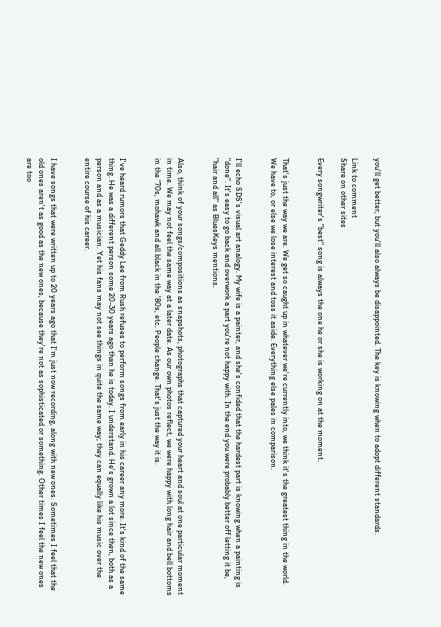you'll get better, but you'll also always be disappointed. The key is knowing when to adopt different standards.

Link to comment
Share on other sites

Every songwriter's "best" song is always the one he or she is working on at the moment.


That's just the way we are. We get so caught up in whatever we're currently into, we think it's the greatest thing in the world. We have to, or else we lose interest and toss it aside. Everything else pales in comparison.


I'll echo SDS's visual art analogy. My wife is a painter, and she's confided that the hardest part is knowing when a painting is "done". It's easy to go back and overwork a part you're not happy with. In the end you were probably better off letting it be, "hair and all" as BluesKeys mentions.


Also, think of your songs/compositions as snapshots, photographs that captured your heart and soul at one particular moment in time. We may not feel the same way at a later date. As our own photos reflect, we were happy with long hair and bell bottoms in the '70s, mohawk and all black in the '80s, etc. People change. That's just the way it is.


I've heard rumors that Geddy Lee from Rush refuses to perform songs from early in his career any more. It's kind of the same thing. He was a different person some 20-30 years ago than he is today. I understand. He's grown a lot since then, both as a person and as a musician. Yet his fans may not see things in quite the same way; they can equally like his music over the entire course of his career.


I have songs that were written up to 20 years ago that I'm just now recording, along with new ones. Sometimes I feel that the old ones aren't as good as the new ones, because they're not as sophisticated or something. Other times I feel the new ones are too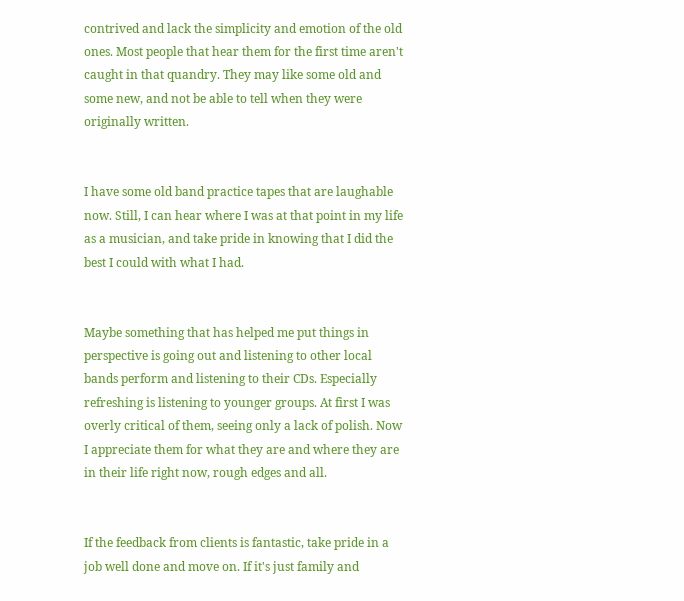contrived and lack the simplicity and emotion of the old ones. Most people that hear them for the first time aren't caught in that quandry. They may like some old and some new, and not be able to tell when they were originally written.


I have some old band practice tapes that are laughable now. Still, I can hear where I was at that point in my life as a musician, and take pride in knowing that I did the best I could with what I had.


Maybe something that has helped me put things in perspective is going out and listening to other local bands perform and listening to their CDs. Especially refreshing is listening to younger groups. At first I was overly critical of them, seeing only a lack of polish. Now I appreciate them for what they are and where they are in their life right now, rough edges and all.


If the feedback from clients is fantastic, take pride in a job well done and move on. If it's just family and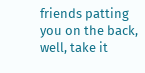friends patting you on the back, well, take it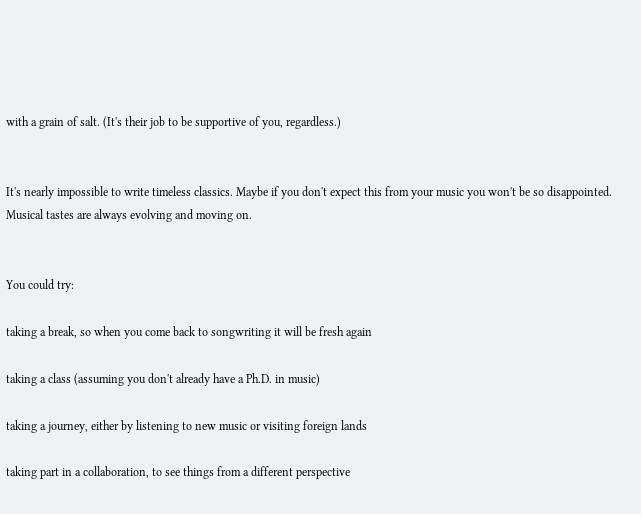with a grain of salt. (It's their job to be supportive of you, regardless.)


It's nearly impossible to write timeless classics. Maybe if you don't expect this from your music you won't be so disappointed. Musical tastes are always evolving and moving on.


You could try:

taking a break, so when you come back to songwriting it will be fresh again

taking a class (assuming you don't already have a Ph.D. in music)

taking a journey, either by listening to new music or visiting foreign lands

taking part in a collaboration, to see things from a different perspective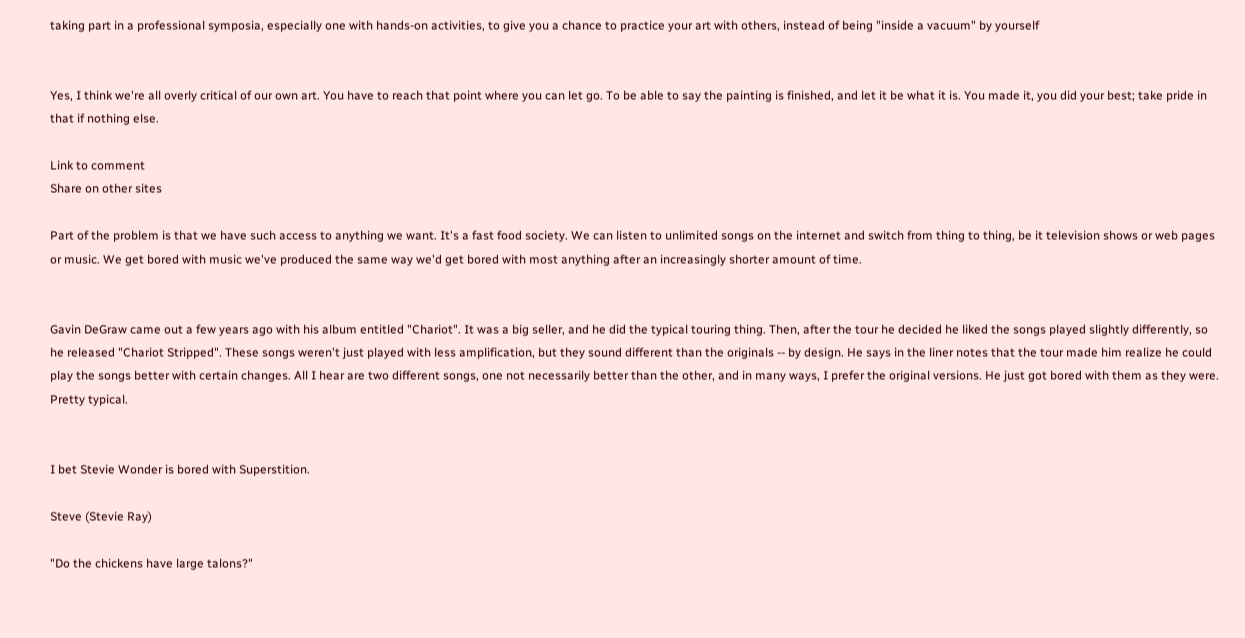taking part in a professional symposia, especially one with hands-on activities, to give you a chance to practice your art with others, instead of being "inside a vacuum" by yourself


Yes, I think we're all overly critical of our own art. You have to reach that point where you can let go. To be able to say the painting is finished, and let it be what it is. You made it, you did your best; take pride in that if nothing else.

Link to comment
Share on other sites

Part of the problem is that we have such access to anything we want. It's a fast food society. We can listen to unlimited songs on the internet and switch from thing to thing, be it television shows or web pages or music. We get bored with music we've produced the same way we'd get bored with most anything after an increasingly shorter amount of time.


Gavin DeGraw came out a few years ago with his album entitled "Chariot". It was a big seller, and he did the typical touring thing. Then, after the tour he decided he liked the songs played slightly differently, so he released "Chariot Stripped". These songs weren't just played with less amplification, but they sound different than the originals -- by design. He says in the liner notes that the tour made him realize he could play the songs better with certain changes. All I hear are two different songs, one not necessarily better than the other, and in many ways, I prefer the original versions. He just got bored with them as they were. Pretty typical.


I bet Stevie Wonder is bored with Superstition.

Steve (Stevie Ray)

"Do the chickens have large talons?"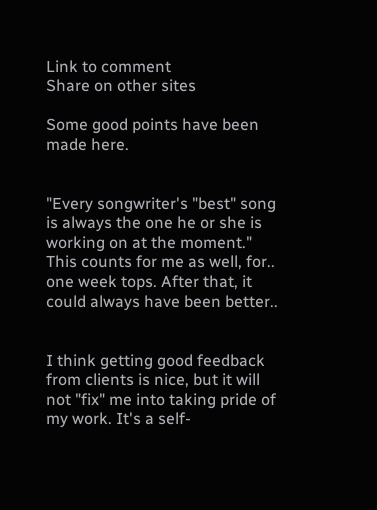Link to comment
Share on other sites

Some good points have been made here.


"Every songwriter's "best" song is always the one he or she is working on at the moment." This counts for me as well, for.. one week tops. After that, it could always have been better..


I think getting good feedback from clients is nice, but it will not "fix" me into taking pride of my work. It's a self-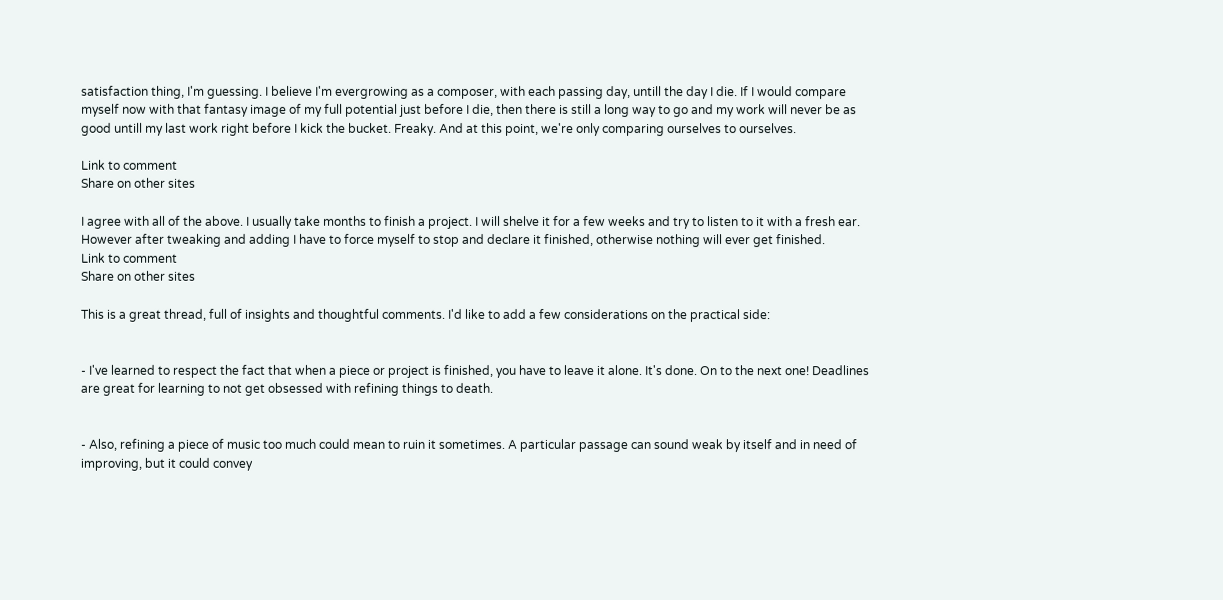satisfaction thing, I'm guessing. I believe I'm evergrowing as a composer, with each passing day, untill the day I die. If I would compare myself now with that fantasy image of my full potential just before I die, then there is still a long way to go and my work will never be as good untill my last work right before I kick the bucket. Freaky. And at this point, we're only comparing ourselves to ourselves.

Link to comment
Share on other sites

I agree with all of the above. I usually take months to finish a project. I will shelve it for a few weeks and try to listen to it with a fresh ear. However after tweaking and adding I have to force myself to stop and declare it finished, otherwise nothing will ever get finished.
Link to comment
Share on other sites

This is a great thread, full of insights and thoughtful comments. I'd like to add a few considerations on the practical side:


- I've learned to respect the fact that when a piece or project is finished, you have to leave it alone. It's done. On to the next one! Deadlines are great for learning to not get obsessed with refining things to death.


- Also, refining a piece of music too much could mean to ruin it sometimes. A particular passage can sound weak by itself and in need of improving, but it could convey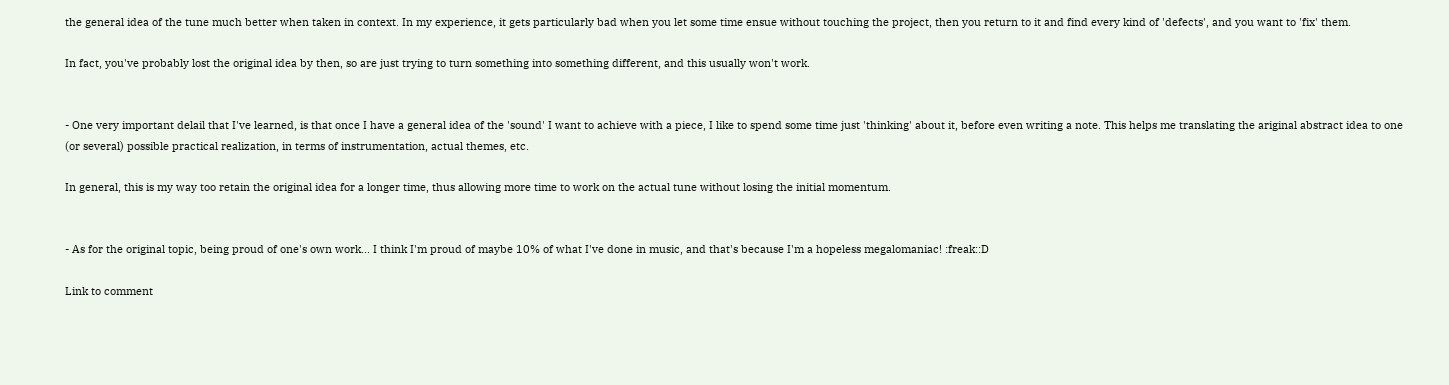the general idea of the tune much better when taken in context. In my experience, it gets particularly bad when you let some time ensue without touching the project, then you return to it and find every kind of 'defects', and you want to 'fix' them.

In fact, you've probably lost the original idea by then, so are just trying to turn something into something different, and this usually won't work.


- One very important delail that I've learned, is that once I have a general idea of the 'sound' I want to achieve with a piece, I like to spend some time just 'thinking' about it, before even writing a note. This helps me translating the ariginal abstract idea to one (or several) possible practical realization, in terms of instrumentation, actual themes, etc.

In general, this is my way too retain the original idea for a longer time, thus allowing more time to work on the actual tune without losing the initial momentum.


- As for the original topic, being proud of one's own work... I think I'm proud of maybe 10% of what I've done in music, and that's because I'm a hopeless megalomaniac! :freak::D

Link to comment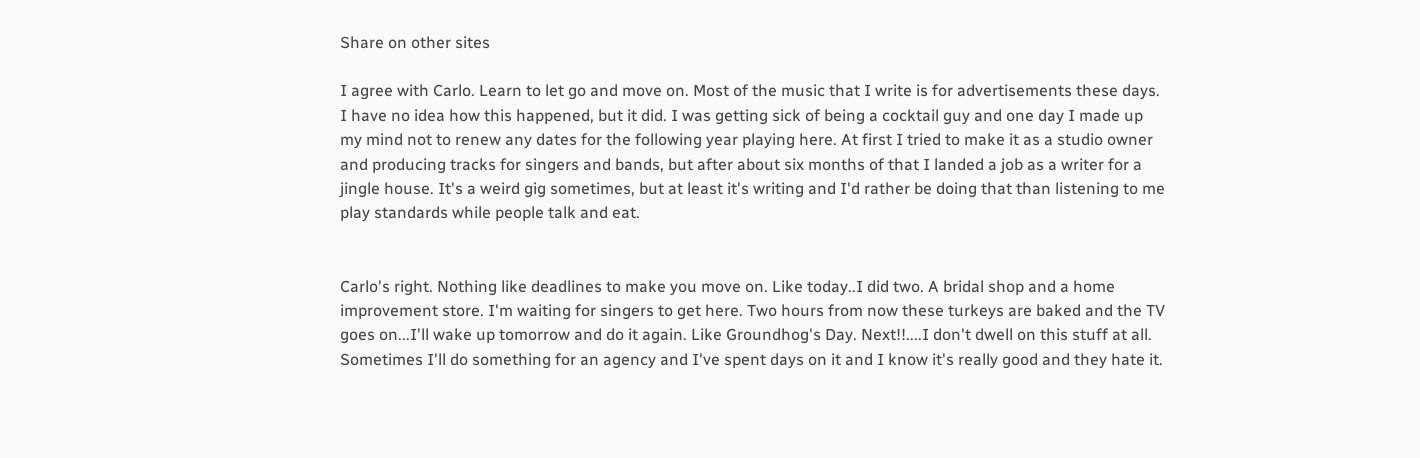Share on other sites

I agree with Carlo. Learn to let go and move on. Most of the music that I write is for advertisements these days. I have no idea how this happened, but it did. I was getting sick of being a cocktail guy and one day I made up my mind not to renew any dates for the following year playing here. At first I tried to make it as a studio owner and producing tracks for singers and bands, but after about six months of that I landed a job as a writer for a jingle house. It's a weird gig sometimes, but at least it's writing and I'd rather be doing that than listening to me play standards while people talk and eat.


Carlo's right. Nothing like deadlines to make you move on. Like today..I did two. A bridal shop and a home improvement store. I'm waiting for singers to get here. Two hours from now these turkeys are baked and the TV goes on...I'll wake up tomorrow and do it again. Like Groundhog's Day. Next!!....I don't dwell on this stuff at all. Sometimes I'll do something for an agency and I've spent days on it and I know it's really good and they hate it.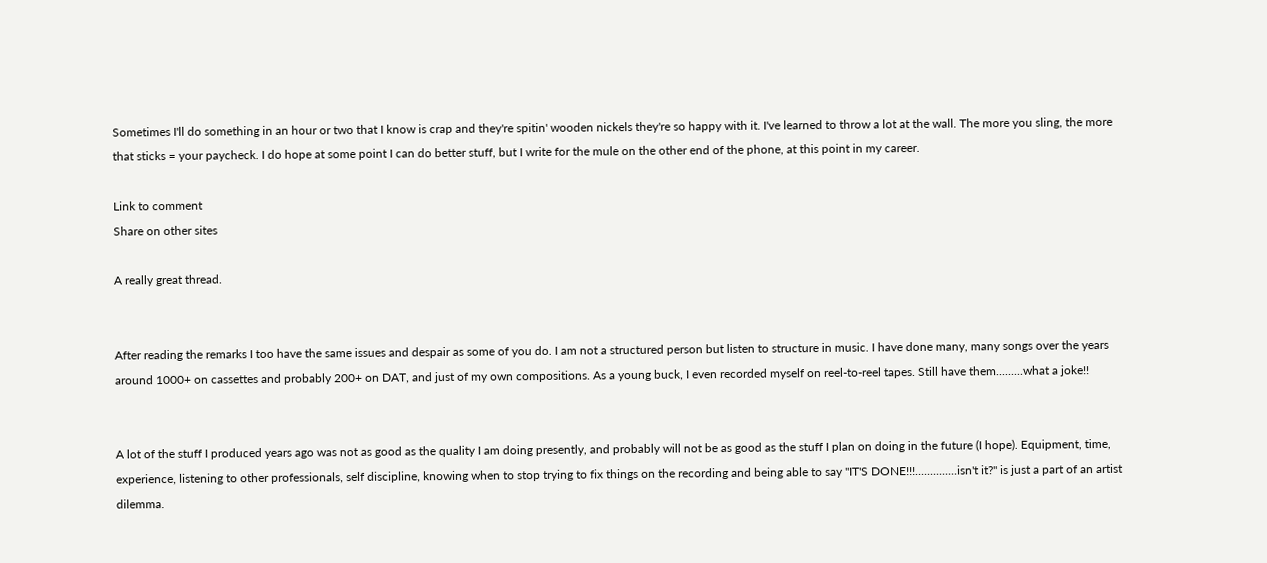Sometimes I'll do something in an hour or two that I know is crap and they're spitin' wooden nickels they're so happy with it. I've learned to throw a lot at the wall. The more you sling, the more that sticks = your paycheck. I do hope at some point I can do better stuff, but I write for the mule on the other end of the phone, at this point in my career.

Link to comment
Share on other sites

A really great thread.


After reading the remarks I too have the same issues and despair as some of you do. I am not a structured person but listen to structure in music. I have done many, many songs over the years around 1000+ on cassettes and probably 200+ on DAT, and just of my own compositions. As a young buck, I even recorded myself on reel-to-reel tapes. Still have them.........what a joke!!


A lot of the stuff I produced years ago was not as good as the quality I am doing presently, and probably will not be as good as the stuff I plan on doing in the future (I hope). Equipment, time, experience, listening to other professionals, self discipline, knowing when to stop trying to fix things on the recording and being able to say "IT'S DONE!!!..............isn't it?" is just a part of an artist dilemma.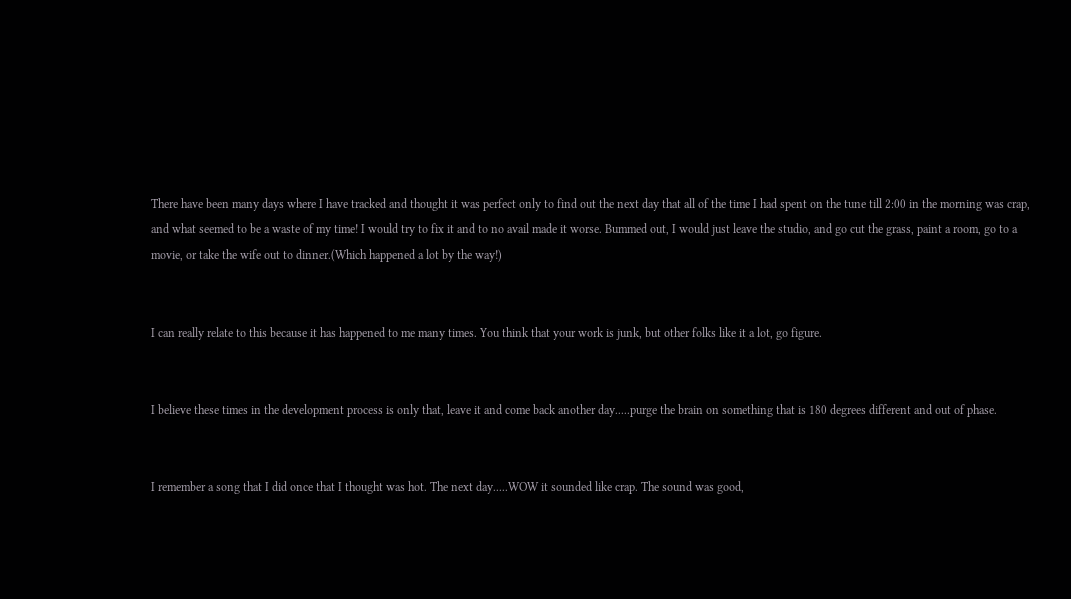There have been many days where I have tracked and thought it was perfect only to find out the next day that all of the time I had spent on the tune till 2:00 in the morning was crap, and what seemed to be a waste of my time! I would try to fix it and to no avail made it worse. Bummed out, I would just leave the studio, and go cut the grass, paint a room, go to a movie, or take the wife out to dinner.(Which happened a lot by the way!)


I can really relate to this because it has happened to me many times. You think that your work is junk, but other folks like it a lot, go figure.


I believe these times in the development process is only that, leave it and come back another day.....purge the brain on something that is 180 degrees different and out of phase.


I remember a song that I did once that I thought was hot. The next day.....WOW it sounded like crap. The sound was good,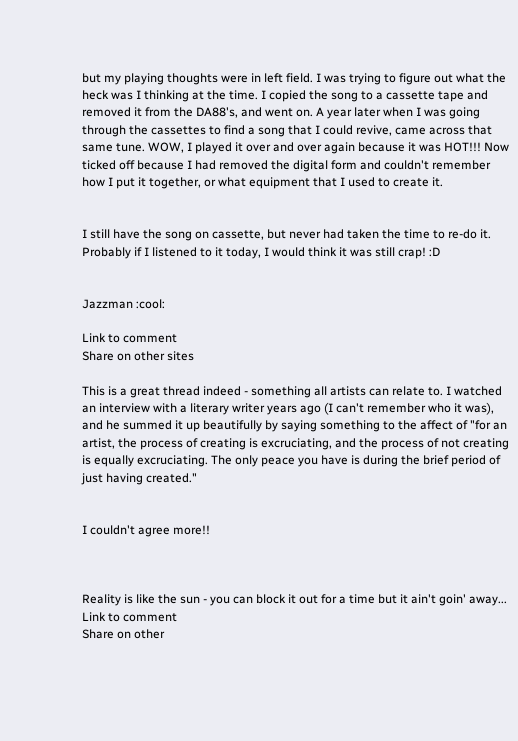but my playing thoughts were in left field. I was trying to figure out what the heck was I thinking at the time. I copied the song to a cassette tape and removed it from the DA88's, and went on. A year later when I was going through the cassettes to find a song that I could revive, came across that same tune. WOW, I played it over and over again because it was HOT!!! Now ticked off because I had removed the digital form and couldn't remember how I put it together, or what equipment that I used to create it.


I still have the song on cassette, but never had taken the time to re-do it. Probably if I listened to it today, I would think it was still crap! :D


Jazzman :cool:

Link to comment
Share on other sites

This is a great thread indeed - something all artists can relate to. I watched an interview with a literary writer years ago (I can't remember who it was), and he summed it up beautifully by saying something to the affect of "for an artist, the process of creating is excruciating, and the process of not creating is equally excruciating. The only peace you have is during the brief period of just having created."


I couldn't agree more!!



Reality is like the sun - you can block it out for a time but it ain't goin' away...
Link to comment
Share on other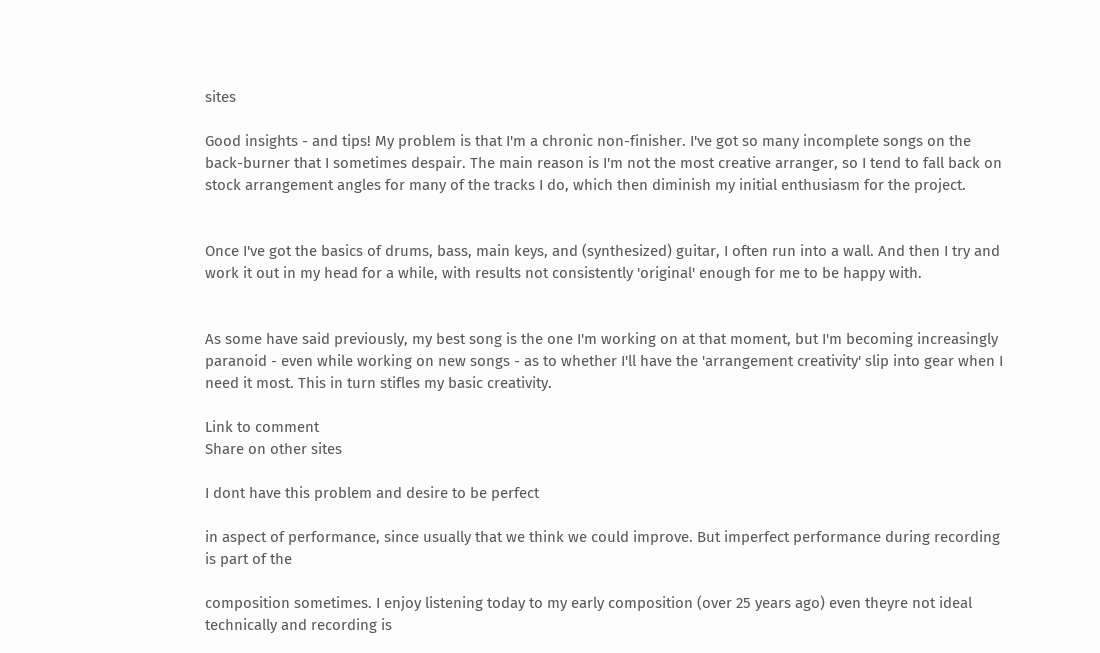sites

Good insights - and tips! My problem is that I'm a chronic non-finisher. I've got so many incomplete songs on the back-burner that I sometimes despair. The main reason is I'm not the most creative arranger, so I tend to fall back on stock arrangement angles for many of the tracks I do, which then diminish my initial enthusiasm for the project.


Once I've got the basics of drums, bass, main keys, and (synthesized) guitar, I often run into a wall. And then I try and work it out in my head for a while, with results not consistently 'original' enough for me to be happy with.


As some have said previously, my best song is the one I'm working on at that moment, but I'm becoming increasingly paranoid - even while working on new songs - as to whether I'll have the 'arrangement creativity' slip into gear when I need it most. This in turn stifles my basic creativity.

Link to comment
Share on other sites

I dont have this problem and desire to be perfect

in aspect of performance, since usually that we think we could improve. But imperfect performance during recording is part of the

composition sometimes. I enjoy listening today to my early composition (over 25 years ago) even theyre not ideal technically and recording is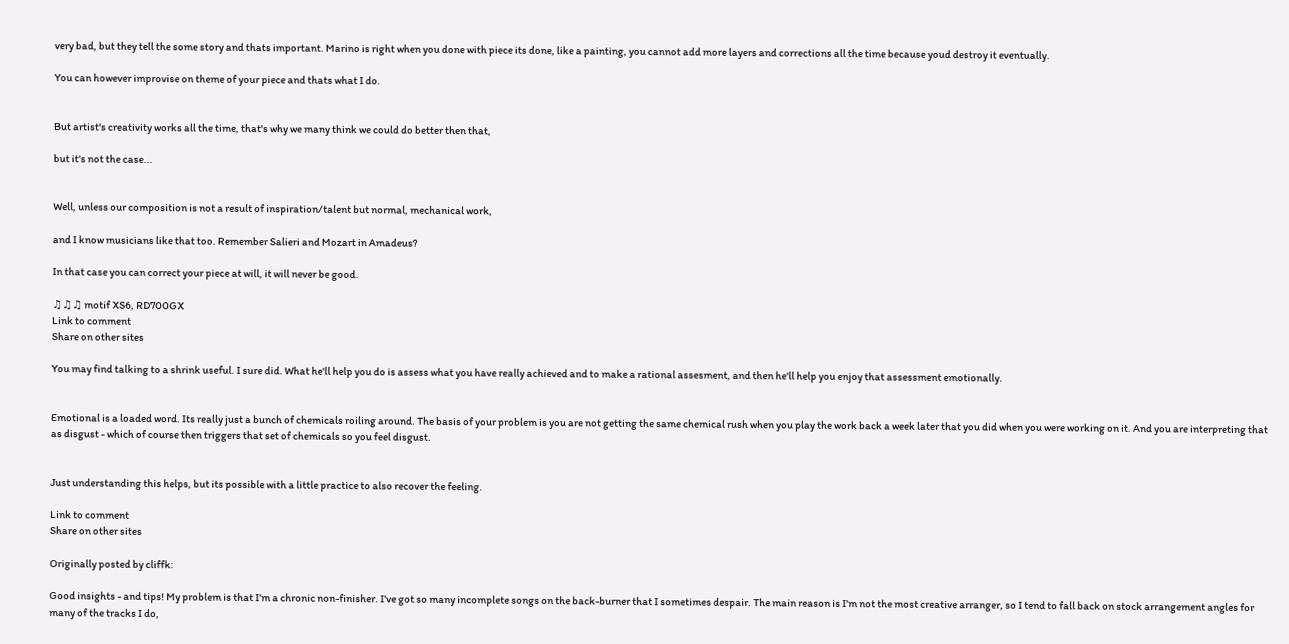very bad, but they tell the some story and thats important. Marino is right when you done with piece its done, like a painting, you cannot add more layers and corrections all the time because youd destroy it eventually.

You can however improvise on theme of your piece and thats what I do.


But artist's creativity works all the time, that's why we many think we could do better then that,

but it's not the case...


Well, unless our composition is not a result of inspiration/talent but normal, mechanical work,

and I know musicians like that too. Remember Salieri and Mozart in Amadeus?

In that case you can correct your piece at will, it will never be good.

♫♫♫ motif XS6, RD700GX
Link to comment
Share on other sites

You may find talking to a shrink useful. I sure did. What he'll help you do is assess what you have really achieved and to make a rational assesment, and then he'll help you enjoy that assessment emotionally.


Emotional is a loaded word. Its really just a bunch of chemicals roiling around. The basis of your problem is you are not getting the same chemical rush when you play the work back a week later that you did when you were working on it. And you are interpreting that as disgust - which of course then triggers that set of chemicals so you feel disgust.


Just understanding this helps, but its possible with a little practice to also recover the feeling.

Link to comment
Share on other sites

Originally posted by cliffk:

Good insights - and tips! My problem is that I'm a chronic non-finisher. I've got so many incomplete songs on the back-burner that I sometimes despair. The main reason is I'm not the most creative arranger, so I tend to fall back on stock arrangement angles for many of the tracks I do,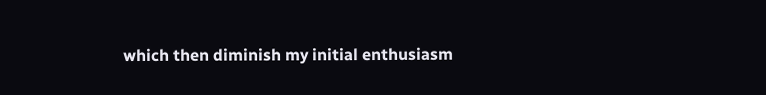which then diminish my initial enthusiasm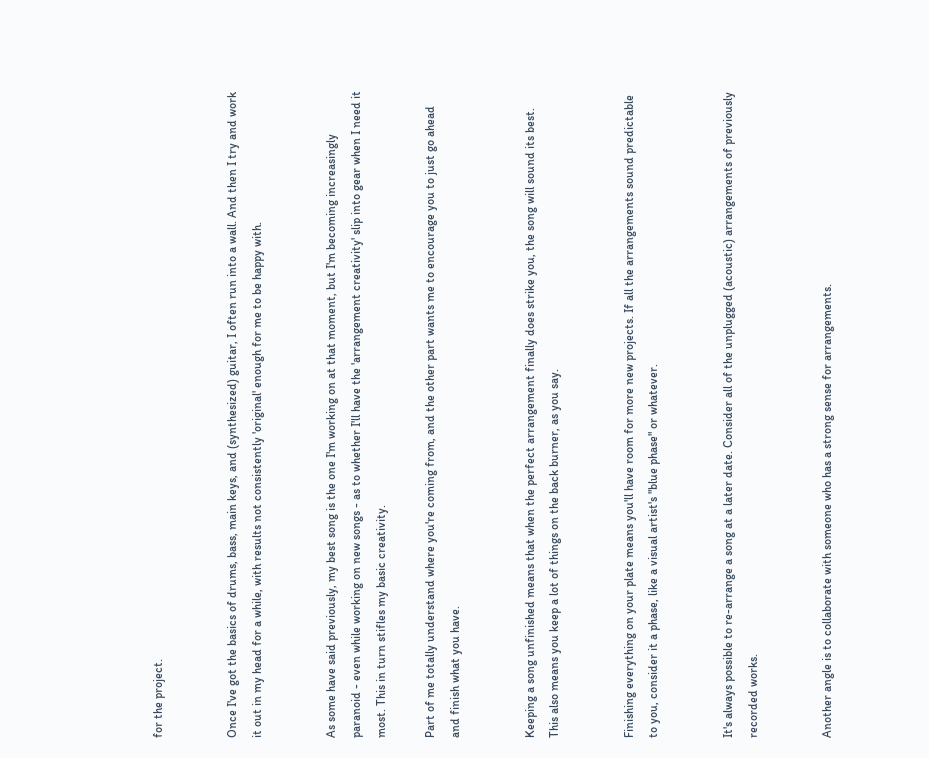for the project.


Once I've got the basics of drums, bass, main keys, and (synthesized) guitar, I often run into a wall. And then I try and work it out in my head for a while, with results not consistently 'original' enough for me to be happy with.


As some have said previously, my best song is the one I'm working on at that moment, but I'm becoming increasingly paranoid - even while working on new songs - as to whether I'll have the 'arrangement creativity' slip into gear when I need it most. This in turn stifles my basic creativity.

Part of me totally understand where you're coming from, and the other part wants me to encourage you to just go ahead and finish what you have.


Keeping a song unfinished means that when the perfect arrangement finally does strike you, the song will sound its best. This also means you keep a lot of things on the back burner, as you say.


Finishing everything on your plate means you'll have room for more new projects. If all the arrangements sound predictable to you, consider it a phase, like a visual artist's "blue phase" or whatever.


It's always possible to re-arrange a song at a later date. Consider all of the unplugged (acoustic) arrangements of previously recorded works.


Another angle is to collaborate with someone who has a strong sense for arrangements.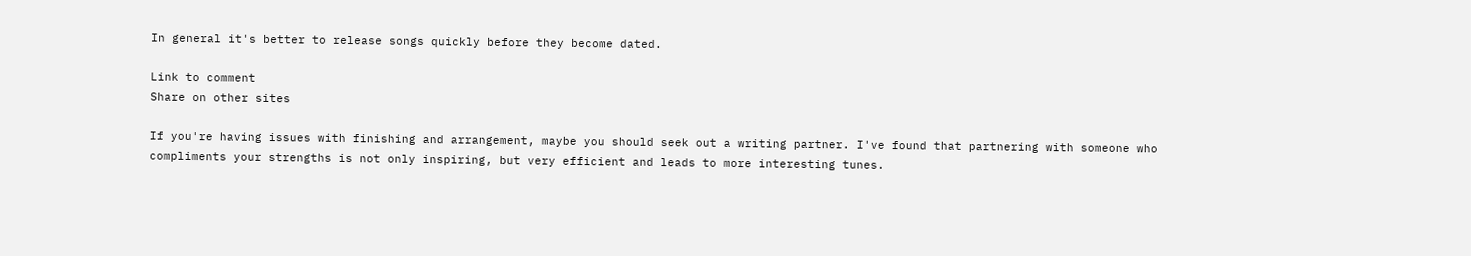In general it's better to release songs quickly before they become dated.

Link to comment
Share on other sites

If you're having issues with finishing and arrangement, maybe you should seek out a writing partner. I've found that partnering with someone who compliments your strengths is not only inspiring, but very efficient and leads to more interesting tunes.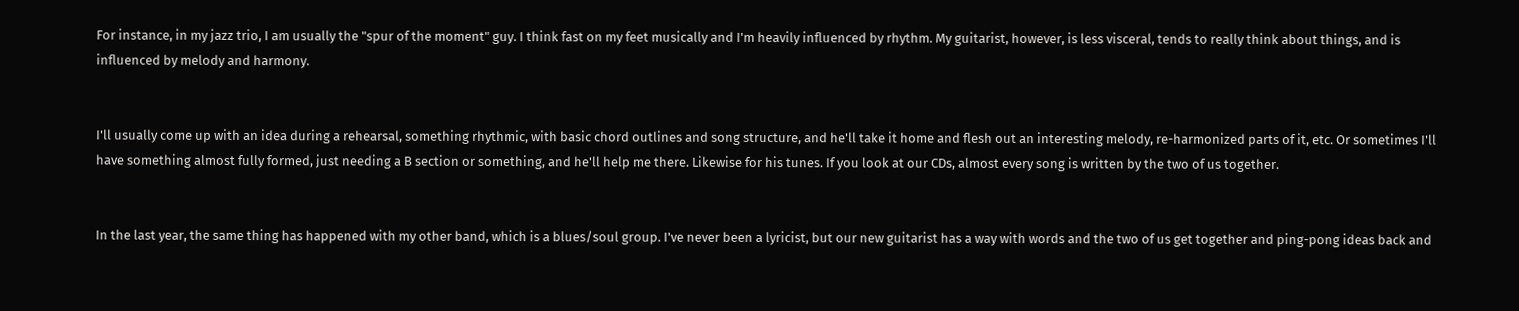For instance, in my jazz trio, I am usually the "spur of the moment" guy. I think fast on my feet musically and I'm heavily influenced by rhythm. My guitarist, however, is less visceral, tends to really think about things, and is influenced by melody and harmony.


I'll usually come up with an idea during a rehearsal, something rhythmic, with basic chord outlines and song structure, and he'll take it home and flesh out an interesting melody, re-harmonized parts of it, etc. Or sometimes I'll have something almost fully formed, just needing a B section or something, and he'll help me there. Likewise for his tunes. If you look at our CDs, almost every song is written by the two of us together.


In the last year, the same thing has happened with my other band, which is a blues/soul group. I've never been a lyricist, but our new guitarist has a way with words and the two of us get together and ping-pong ideas back and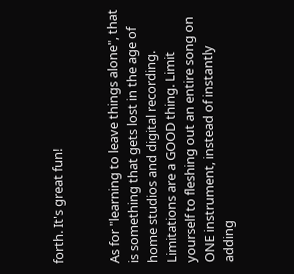forth. It's great fun!


As for "learning to leave things alone", that is something that gets lost in the age of home studios and digital recording. Limitations are a GOOD thing. Limit yourself to fleshing out an entire song on ONE instrument, instead of instantly adding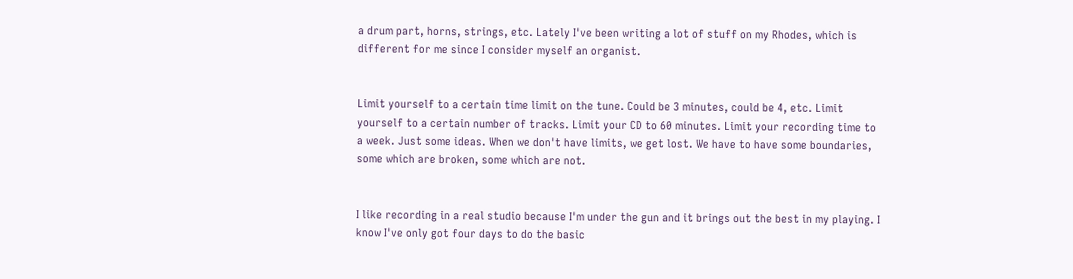a drum part, horns, strings, etc. Lately I've been writing a lot of stuff on my Rhodes, which is different for me since I consider myself an organist.


Limit yourself to a certain time limit on the tune. Could be 3 minutes, could be 4, etc. Limit yourself to a certain number of tracks. Limit your CD to 60 minutes. Limit your recording time to a week. Just some ideas. When we don't have limits, we get lost. We have to have some boundaries, some which are broken, some which are not.


I like recording in a real studio because I'm under the gun and it brings out the best in my playing. I know I've only got four days to do the basic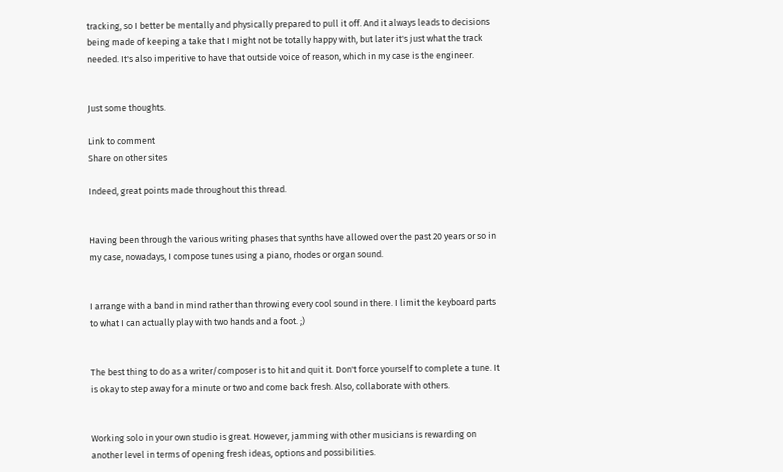tracking, so I better be mentally and physically prepared to pull it off. And it always leads to decisions being made of keeping a take that I might not be totally happy with, but later it's just what the track needed. It's also imperitive to have that outside voice of reason, which in my case is the engineer.


Just some thoughts.

Link to comment
Share on other sites

Indeed, great points made throughout this thread.


Having been through the various writing phases that synths have allowed over the past 20 years or so in my case, nowadays, I compose tunes using a piano, rhodes or organ sound.


I arrange with a band in mind rather than throwing every cool sound in there. I limit the keyboard parts to what I can actually play with two hands and a foot. ;)


The best thing to do as a writer/composer is to hit and quit it. Don't force yourself to complete a tune. It is okay to step away for a minute or two and come back fresh. Also, collaborate with others.


Working solo in your own studio is great. However, jamming with other musicians is rewarding on another level in terms of opening fresh ideas, options and possibilities.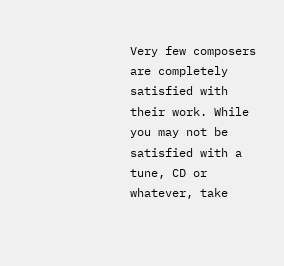Very few composers are completely satisfied with their work. While you may not be satisfied with a tune, CD or whatever, take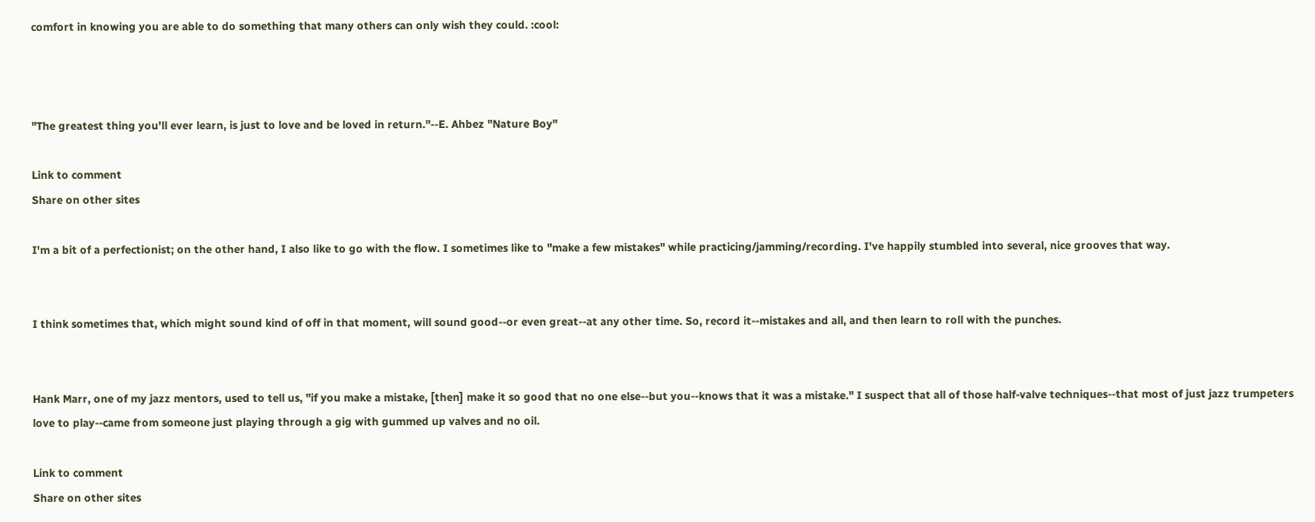comfort in knowing you are able to do something that many others can only wish they could. :cool:



"The greatest thing you'll ever learn, is just to love and be loved in return."--E. Ahbez "Nature Boy"

Link to comment
Share on other sites

I'm a bit of a perfectionist; on the other hand, I also like to go with the flow. I sometimes like to "make a few mistakes" while practicing/jamming/recording. I've happily stumbled into several, nice grooves that way.


I think sometimes that, which might sound kind of off in that moment, will sound good--or even great--at any other time. So, record it--mistakes and all, and then learn to roll with the punches.


Hank Marr, one of my jazz mentors, used to tell us, "if you make a mistake, [then] make it so good that no one else--but you--knows that it was a mistake." I suspect that all of those half-valve techniques--that most of just jazz trumpeters love to play--came from someone just playing through a gig with gummed up valves and no oil.

Link to comment
Share on other sites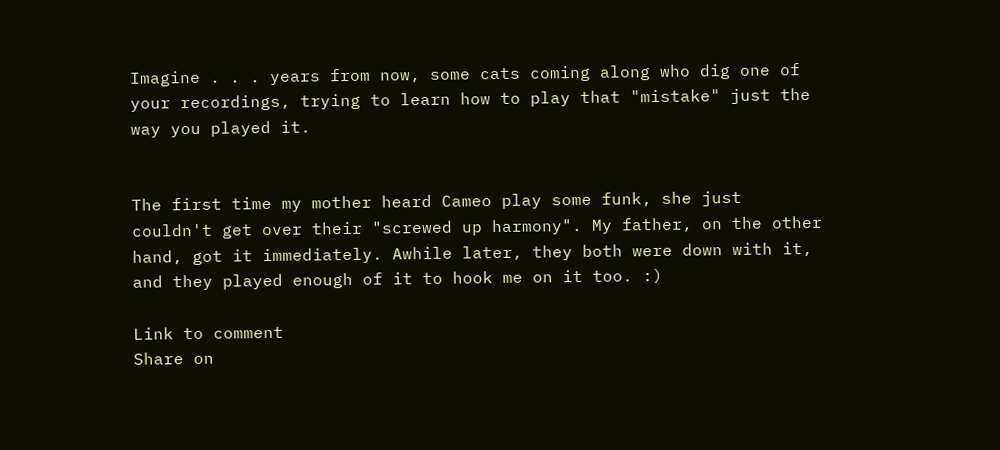Imagine . . . years from now, some cats coming along who dig one of your recordings, trying to learn how to play that "mistake" just the way you played it.


The first time my mother heard Cameo play some funk, she just couldn't get over their "screwed up harmony". My father, on the other hand, got it immediately. Awhile later, they both were down with it, and they played enough of it to hook me on it too. :)

Link to comment
Share on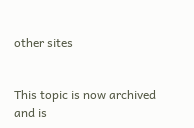other sites


This topic is now archived and is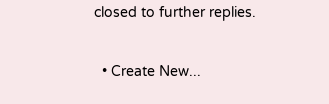closed to further replies.

  • Create New...